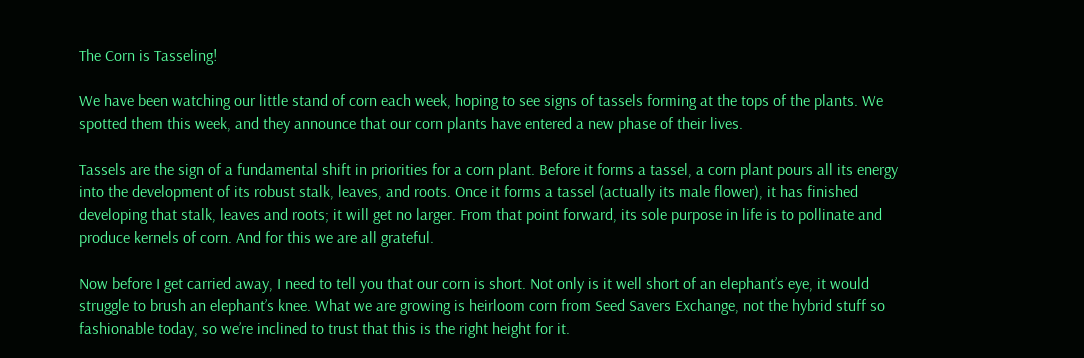The Corn is Tasseling!

We have been watching our little stand of corn each week, hoping to see signs of tassels forming at the tops of the plants. We spotted them this week, and they announce that our corn plants have entered a new phase of their lives.

Tassels are the sign of a fundamental shift in priorities for a corn plant. Before it forms a tassel, a corn plant pours all its energy into the development of its robust stalk, leaves, and roots. Once it forms a tassel (actually its male flower), it has finished developing that stalk, leaves and roots; it will get no larger. From that point forward, its sole purpose in life is to pollinate and produce kernels of corn. And for this we are all grateful.

Now before I get carried away, I need to tell you that our corn is short. Not only is it well short of an elephant’s eye, it would struggle to brush an elephant’s knee. What we are growing is heirloom corn from Seed Savers Exchange, not the hybrid stuff so fashionable today, so we’re inclined to trust that this is the right height for it.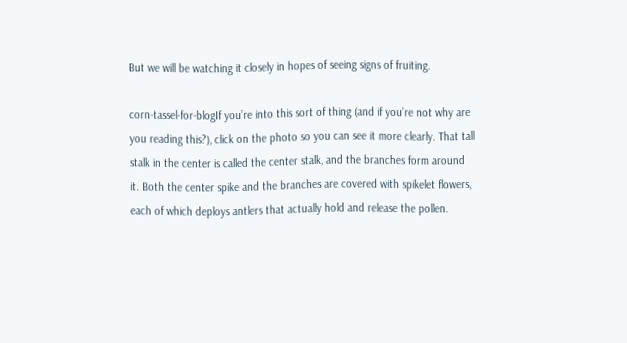But we will be watching it closely in hopes of seeing signs of fruiting.

corn-tassel-for-blogIf you’re into this sort of thing (and if you’re not why are you reading this?), click on the photo so you can see it more clearly. That tall stalk in the center is called the center stalk, and the branches form around it. Both the center spike and the branches are covered with spikelet flowers, each of which deploys antlers that actually hold and release the pollen.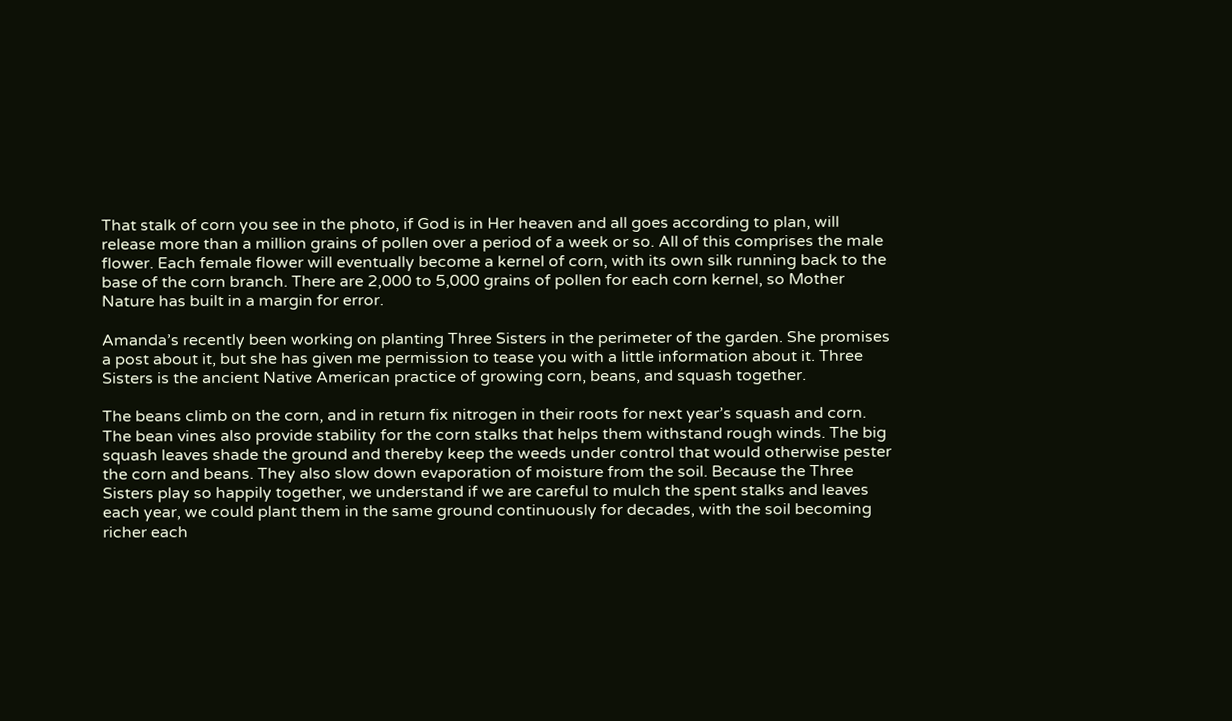That stalk of corn you see in the photo, if God is in Her heaven and all goes according to plan, will release more than a million grains of pollen over a period of a week or so. All of this comprises the male flower. Each female flower will eventually become a kernel of corn, with its own silk running back to the base of the corn branch. There are 2,000 to 5,000 grains of pollen for each corn kernel, so Mother Nature has built in a margin for error.

Amanda’s recently been working on planting Three Sisters in the perimeter of the garden. She promises a post about it, but she has given me permission to tease you with a little information about it. Three Sisters is the ancient Native American practice of growing corn, beans, and squash together.

The beans climb on the corn, and in return fix nitrogen in their roots for next year’s squash and corn. The bean vines also provide stability for the corn stalks that helps them withstand rough winds. The big squash leaves shade the ground and thereby keep the weeds under control that would otherwise pester the corn and beans. They also slow down evaporation of moisture from the soil. Because the Three Sisters play so happily together, we understand if we are careful to mulch the spent stalks and leaves each year, we could plant them in the same ground continuously for decades, with the soil becoming richer each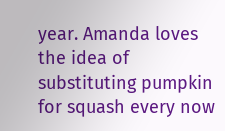year. Amanda loves the idea of substituting pumpkin for squash every now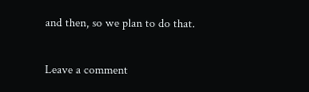and then, so we plan to do that.

Leave a comment